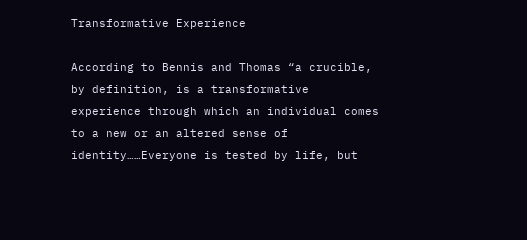Transformative Experience

According to Bennis and Thomas “a crucible, by definition, is a transformative experience through which an individual comes to a new or an altered sense of identity……Everyone is tested by life, but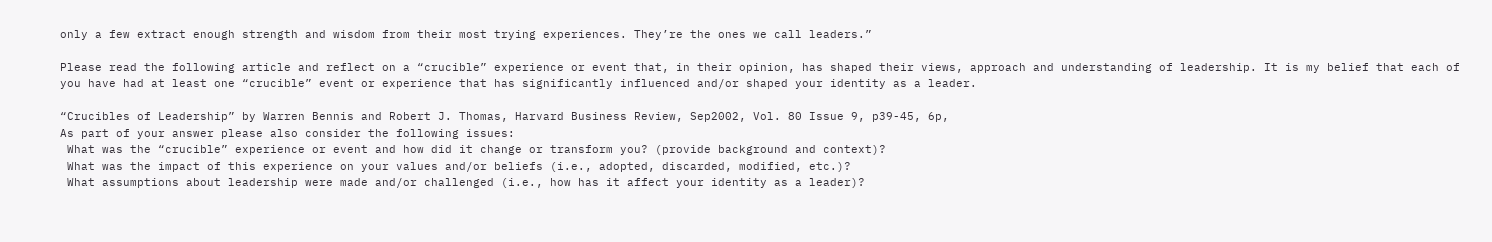only a few extract enough strength and wisdom from their most trying experiences. They’re the ones we call leaders.”

Please read the following article and reflect on a “crucible” experience or event that, in their opinion, has shaped their views, approach and understanding of leadership. It is my belief that each of you have had at least one “crucible” event or experience that has significantly influenced and/or shaped your identity as a leader.

“Crucibles of Leadership” by Warren Bennis and Robert J. Thomas, Harvard Business Review, Sep2002, Vol. 80 Issue 9, p39-45, 6p,
As part of your answer please also consider the following issues:
 What was the “crucible” experience or event and how did it change or transform you? (provide background and context)?
 What was the impact of this experience on your values and/or beliefs (i.e., adopted, discarded, modified, etc.)?
 What assumptions about leadership were made and/or challenged (i.e., how has it affect your identity as a leader)?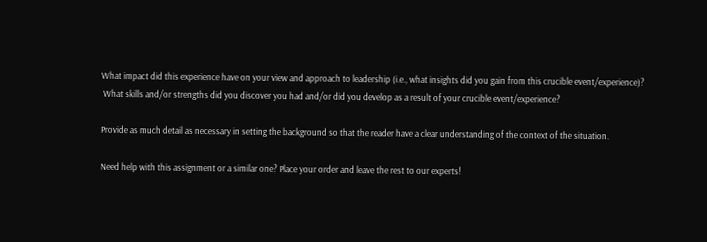What impact did this experience have on your view and approach to leadership (i.e., what insights did you gain from this crucible event/experience)?
 What skills and/or strengths did you discover you had and/or did you develop as a result of your crucible event/experience?

Provide as much detail as necessary in setting the background so that the reader have a clear understanding of the context of the situation.

Need help with this assignment or a similar one? Place your order and leave the rest to our experts!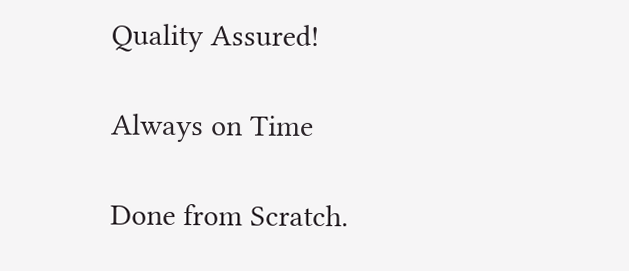Quality Assured!

Always on Time

Done from Scratch.